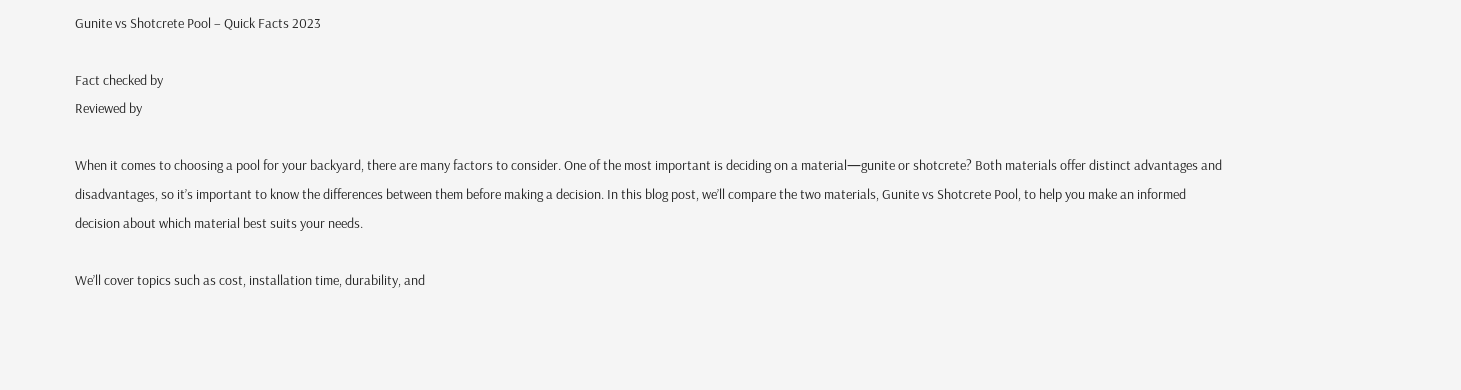Gunite vs Shotcrete Pool – Quick Facts 2023

Fact checked by
Reviewed by

When it comes to choosing a pool for your backyard, there are many factors to consider. One of the most important is deciding on a material—gunite or shotcrete? Both materials offer distinct advantages and disadvantages, so it’s important to know the differences between them before making a decision. In this blog post, we’ll compare the two materials, Gunite vs Shotcrete Pool, to help you make an informed decision about which material best suits your needs.

We’ll cover topics such as cost, installation time, durability, and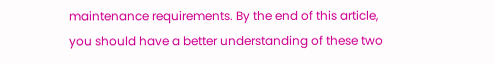maintenance requirements. By the end of this article, you should have a better understanding of these two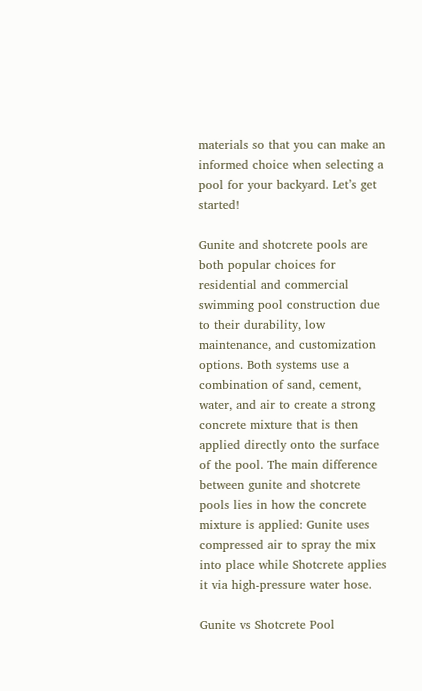materials so that you can make an informed choice when selecting a pool for your backyard. Let’s get started!

Gunite and shotcrete pools are both popular choices for residential and commercial swimming pool construction due to their durability, low maintenance, and customization options. Both systems use a combination of sand, cement, water, and air to create a strong concrete mixture that is then applied directly onto the surface of the pool. The main difference between gunite and shotcrete pools lies in how the concrete mixture is applied: Gunite uses compressed air to spray the mix into place while Shotcrete applies it via high-pressure water hose.

Gunite vs Shotcrete Pool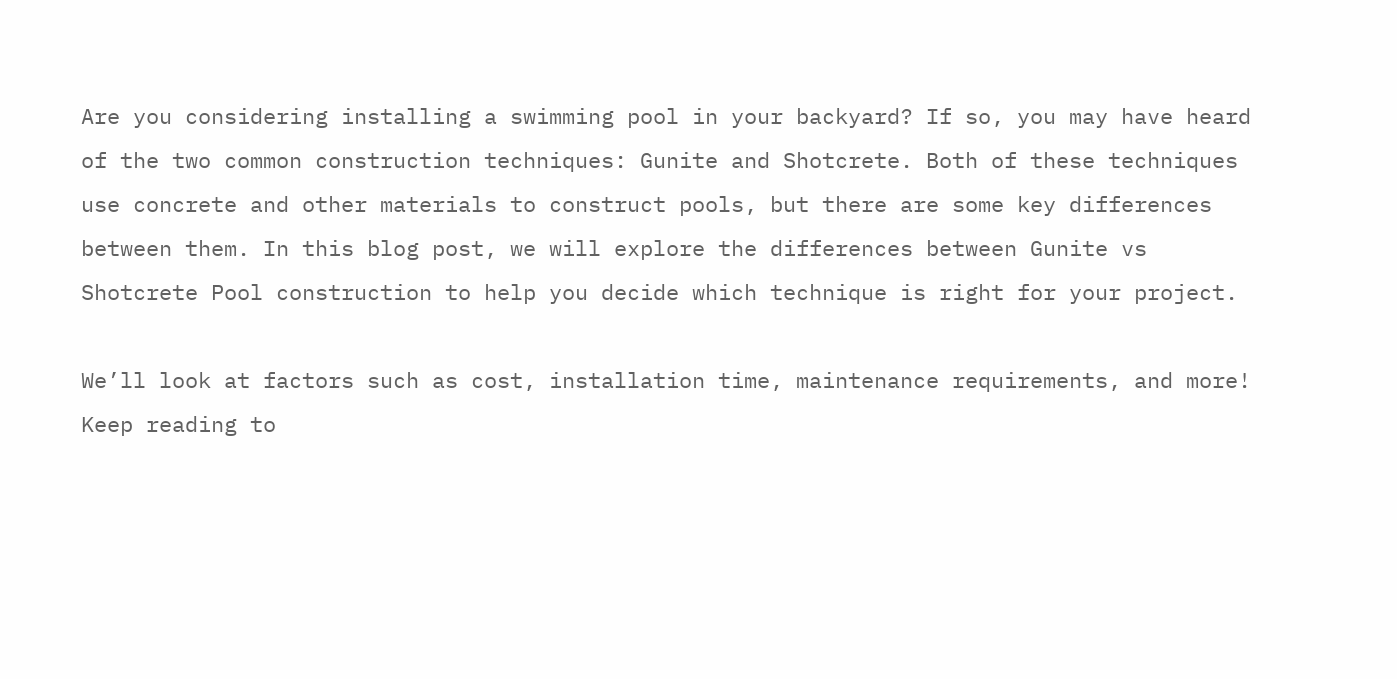Are you considering installing a swimming pool in your backyard? If so, you may have heard of the two common construction techniques: Gunite and Shotcrete. Both of these techniques use concrete and other materials to construct pools, but there are some key differences between them. In this blog post, we will explore the differences between Gunite vs Shotcrete Pool construction to help you decide which technique is right for your project.

We’ll look at factors such as cost, installation time, maintenance requirements, and more! Keep reading to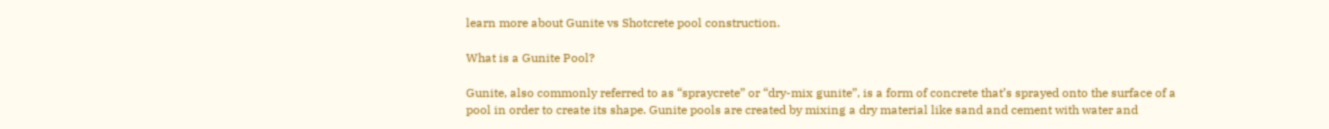learn more about Gunite vs Shotcrete pool construction.

What is a Gunite Pool?

Gunite, also commonly referred to as “spraycrete” or “dry-mix gunite”, is a form of concrete that’s sprayed onto the surface of a pool in order to create its shape. Gunite pools are created by mixing a dry material like sand and cement with water and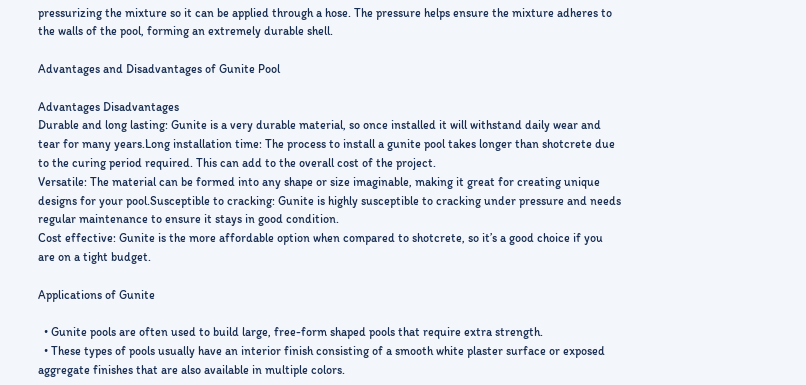pressurizing the mixture so it can be applied through a hose. The pressure helps ensure the mixture adheres to the walls of the pool, forming an extremely durable shell.

Advantages and Disadvantages of Gunite Pool

Advantages Disadvantages
Durable and long lasting: Gunite is a very durable material, so once installed it will withstand daily wear and tear for many years.Long installation time: The process to install a gunite pool takes longer than shotcrete due to the curing period required. This can add to the overall cost of the project.
Versatile: The material can be formed into any shape or size imaginable, making it great for creating unique designs for your pool.Susceptible to cracking: Gunite is highly susceptible to cracking under pressure and needs regular maintenance to ensure it stays in good condition.
Cost effective: Gunite is the more affordable option when compared to shotcrete, so it’s a good choice if you are on a tight budget.

Applications of Gunite

  • Gunite pools are often used to build large, free-form shaped pools that require extra strength.
  • These types of pools usually have an interior finish consisting of a smooth white plaster surface or exposed aggregate finishes that are also available in multiple colors.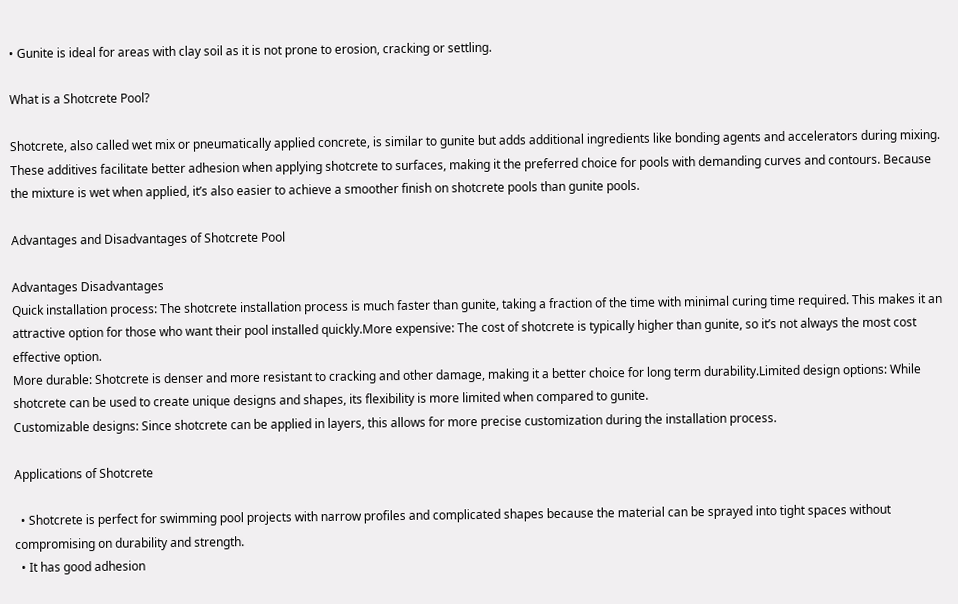• Gunite is ideal for areas with clay soil as it is not prone to erosion, cracking or settling.

What is a Shotcrete Pool?

Shotcrete, also called wet mix or pneumatically applied concrete, is similar to gunite but adds additional ingredients like bonding agents and accelerators during mixing. These additives facilitate better adhesion when applying shotcrete to surfaces, making it the preferred choice for pools with demanding curves and contours. Because the mixture is wet when applied, it’s also easier to achieve a smoother finish on shotcrete pools than gunite pools.

Advantages and Disadvantages of Shotcrete Pool

Advantages Disadvantages
Quick installation process: The shotcrete installation process is much faster than gunite, taking a fraction of the time with minimal curing time required. This makes it an attractive option for those who want their pool installed quickly.More expensive: The cost of shotcrete is typically higher than gunite, so it’s not always the most cost effective option.
More durable: Shotcrete is denser and more resistant to cracking and other damage, making it a better choice for long term durability.Limited design options: While shotcrete can be used to create unique designs and shapes, its flexibility is more limited when compared to gunite.
Customizable designs: Since shotcrete can be applied in layers, this allows for more precise customization during the installation process.

Applications of Shotcrete

  • Shotcrete is perfect for swimming pool projects with narrow profiles and complicated shapes because the material can be sprayed into tight spaces without compromising on durability and strength.
  • It has good adhesion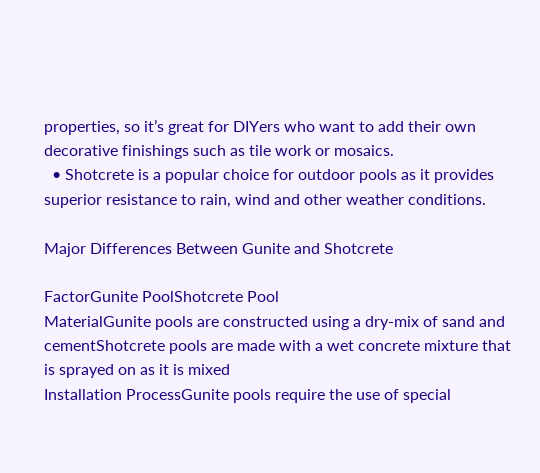properties, so it’s great for DIYers who want to add their own decorative finishings such as tile work or mosaics.
  • Shotcrete is a popular choice for outdoor pools as it provides superior resistance to rain, wind and other weather conditions.

Major Differences Between Gunite and Shotcrete

FactorGunite PoolShotcrete Pool
MaterialGunite pools are constructed using a dry-mix of sand and cementShotcrete pools are made with a wet concrete mixture that is sprayed on as it is mixed
Installation ProcessGunite pools require the use of special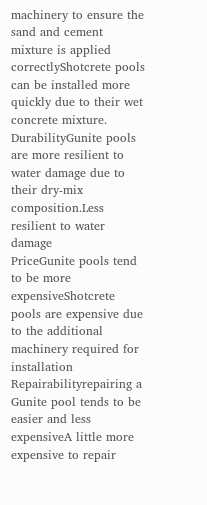machinery to ensure the sand and cement mixture is applied correctlyShotcrete pools can be installed more quickly due to their wet concrete mixture.
DurabilityGunite pools are more resilient to water damage due to their dry-mix composition.Less resilient to water damage
PriceGunite pools tend to be more expensiveShotcrete pools are expensive due to the additional machinery required for installation
Repairabilityrepairing a Gunite pool tends to be easier and less expensiveA little more expensive to repair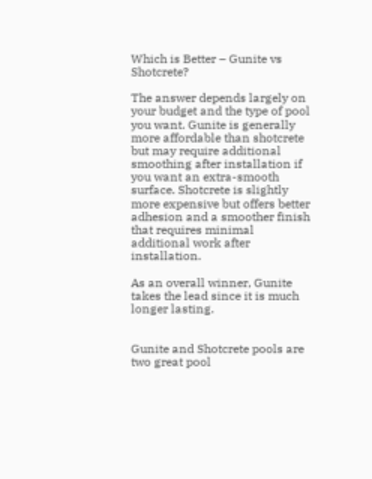Which is Better – Gunite vs Shotcrete?

The answer depends largely on your budget and the type of pool you want. Gunite is generally more affordable than shotcrete but may require additional smoothing after installation if you want an extra-smooth surface. Shotcrete is slightly more expensive but offers better adhesion and a smoother finish that requires minimal additional work after installation.

As an overall winner, Gunite takes the lead since it is much longer lasting.


Gunite and Shotcrete pools are two great pool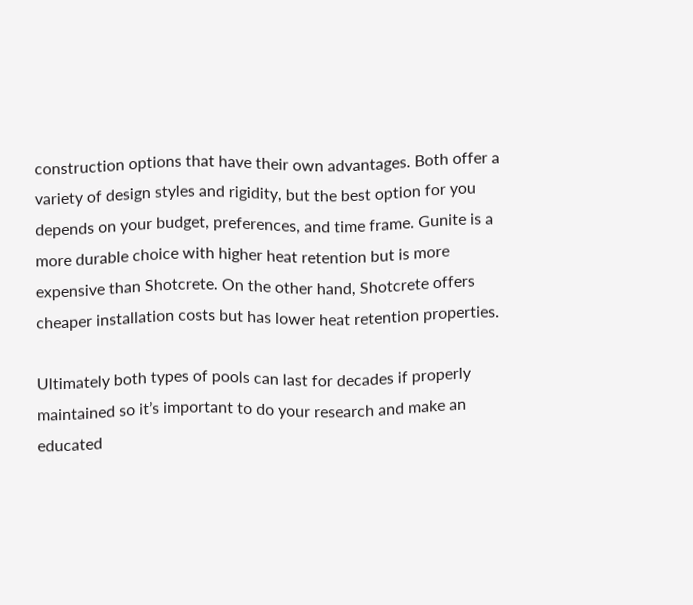construction options that have their own advantages. Both offer a variety of design styles and rigidity, but the best option for you depends on your budget, preferences, and time frame. Gunite is a more durable choice with higher heat retention but is more expensive than Shotcrete. On the other hand, Shotcrete offers cheaper installation costs but has lower heat retention properties.

Ultimately both types of pools can last for decades if properly maintained so it’s important to do your research and make an educated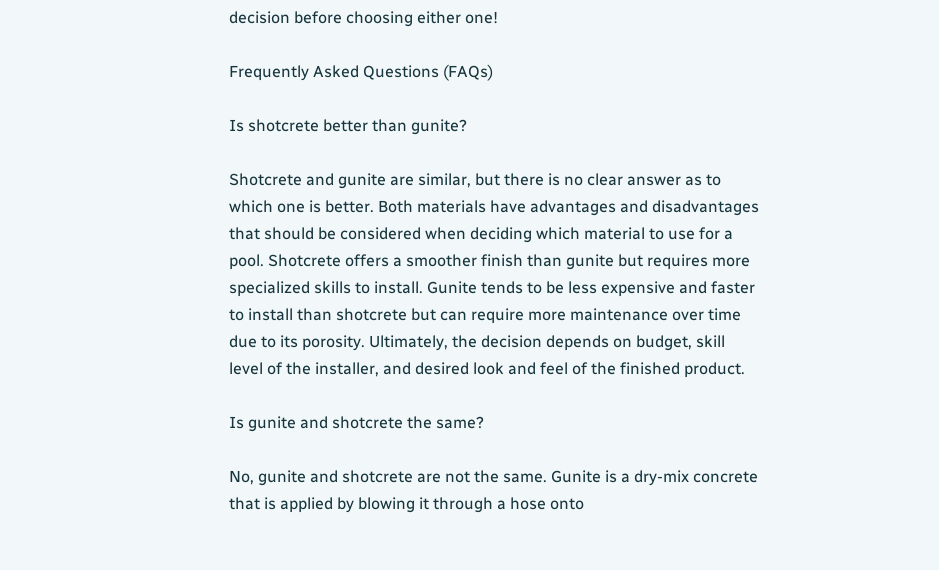decision before choosing either one!

Frequently Asked Questions (FAQs)

Is shotcrete better than gunite?

Shotcrete and gunite are similar, but there is no clear answer as to which one is better. Both materials have advantages and disadvantages that should be considered when deciding which material to use for a pool. Shotcrete offers a smoother finish than gunite but requires more specialized skills to install. Gunite tends to be less expensive and faster to install than shotcrete but can require more maintenance over time due to its porosity. Ultimately, the decision depends on budget, skill level of the installer, and desired look and feel of the finished product.

Is gunite and shotcrete the same?

No, gunite and shotcrete are not the same. Gunite is a dry-mix concrete that is applied by blowing it through a hose onto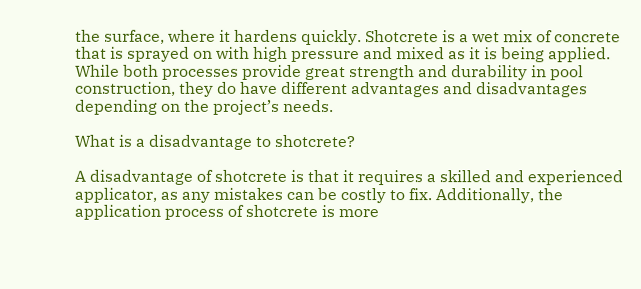the surface, where it hardens quickly. Shotcrete is a wet mix of concrete that is sprayed on with high pressure and mixed as it is being applied. While both processes provide great strength and durability in pool construction, they do have different advantages and disadvantages depending on the project’s needs.

What is a disadvantage to shotcrete?

A disadvantage of shotcrete is that it requires a skilled and experienced applicator, as any mistakes can be costly to fix. Additionally, the application process of shotcrete is more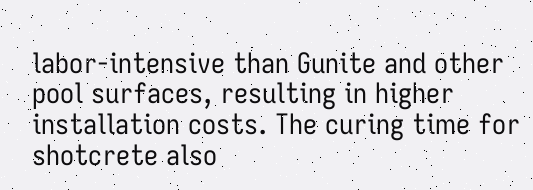labor-intensive than Gunite and other pool surfaces, resulting in higher installation costs. The curing time for shotcrete also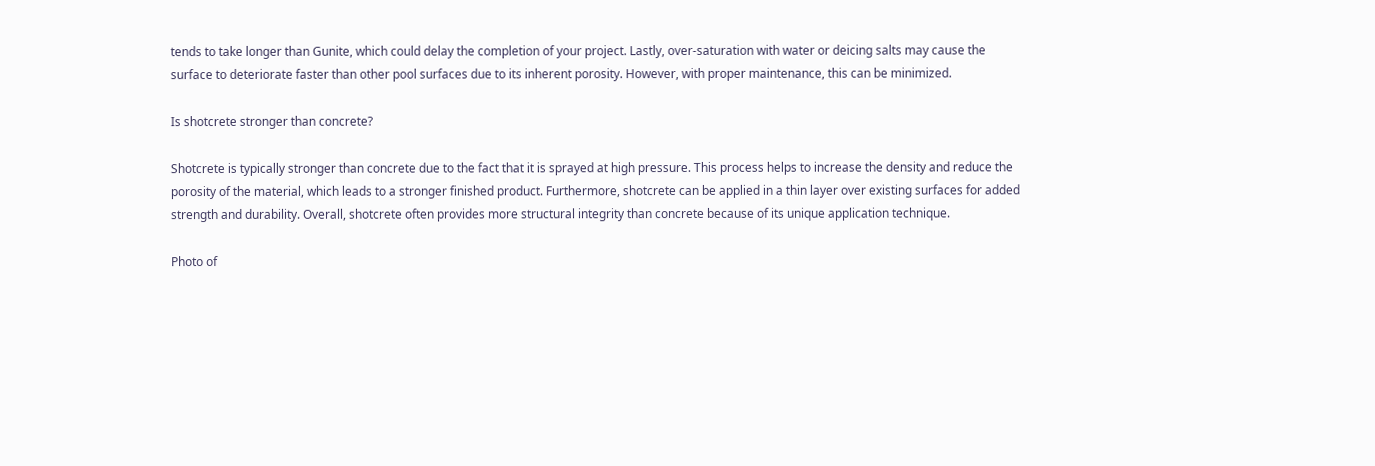tends to take longer than Gunite, which could delay the completion of your project. Lastly, over-saturation with water or deicing salts may cause the surface to deteriorate faster than other pool surfaces due to its inherent porosity. However, with proper maintenance, this can be minimized.

Is shotcrete stronger than concrete?

Shotcrete is typically stronger than concrete due to the fact that it is sprayed at high pressure. This process helps to increase the density and reduce the porosity of the material, which leads to a stronger finished product. Furthermore, shotcrete can be applied in a thin layer over existing surfaces for added strength and durability. Overall, shotcrete often provides more structural integrity than concrete because of its unique application technique.

Photo of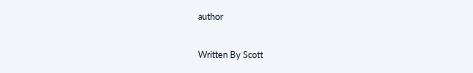author

Written By Scott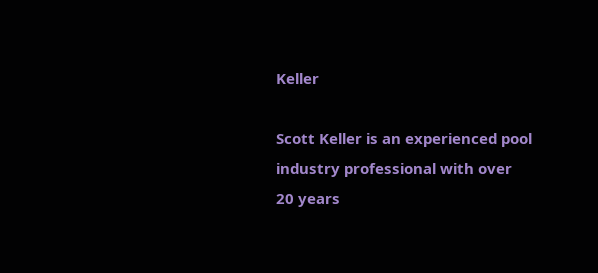Keller

Scott Keller is an experienced pool industry professional with over 20 years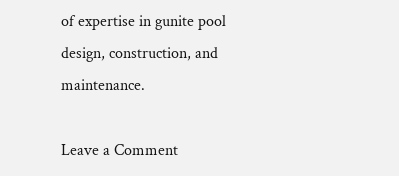of expertise in gunite pool design, construction, and maintenance.

Leave a Comment